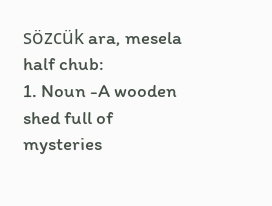sözcük ara, mesela half chub:
1. Noun -A wooden shed full of mysteries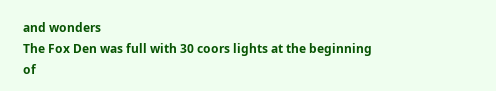and wonders
The Fox Den was full with 30 coors lights at the beginning of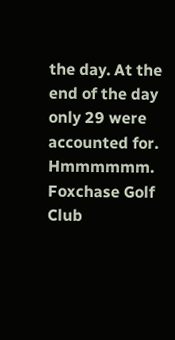the day. At the end of the day only 29 were accounted for. Hmmmmmm.
Foxchase Golf Club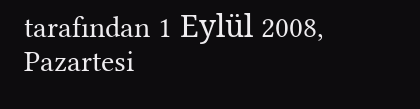tarafından 1 Eylül 2008, Pazartesi